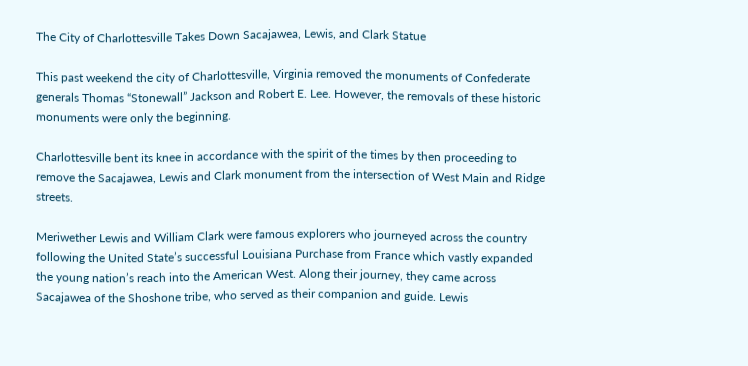The City of Charlottesville Takes Down Sacajawea, Lewis, and Clark Statue

This past weekend the city of Charlottesville, Virginia removed the monuments of Confederate generals Thomas “Stonewall” Jackson and Robert E. Lee. However, the removals of these historic monuments were only the beginning.

Charlottesville bent its knee in accordance with the spirit of the times by then proceeding to remove the Sacajawea, Lewis and Clark monument from the intersection of West Main and Ridge streets.

Meriwether Lewis and William Clark were famous explorers who journeyed across the country following the United State’s successful Louisiana Purchase from France which vastly expanded the young nation’s reach into the American West. Along their journey, they came across Sacajawea of the Shoshone tribe, who served as their companion and guide. Lewis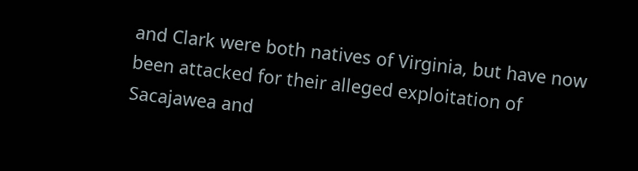and Clark were both natives of Virginia, but have now been attacked for their alleged exploitation of Sacajawea and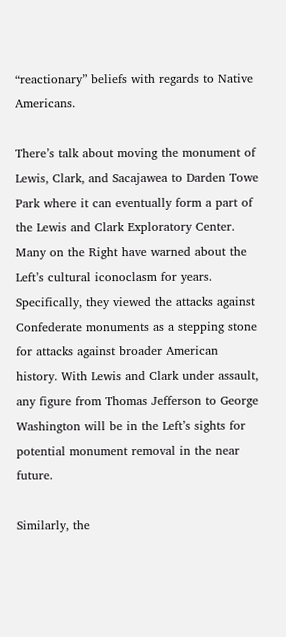“reactionary” beliefs with regards to Native Americans.

There’s talk about moving the monument of Lewis, Clark, and Sacajawea to Darden Towe Park where it can eventually form a part of the Lewis and Clark Exploratory Center. Many on the Right have warned about the Left’s cultural iconoclasm for years. Specifically, they viewed the attacks against Confederate monuments as a stepping stone for attacks against broader American history. With Lewis and Clark under assault, any figure from Thomas Jefferson to George Washington will be in the Left’s sights for potential monument removal in the near future.

Similarly, the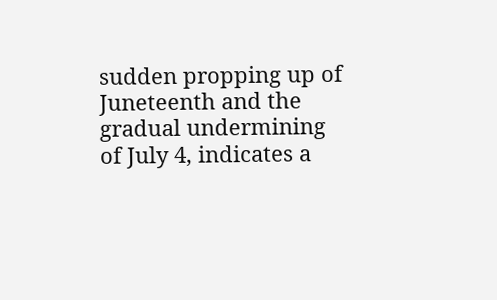sudden propping up of Juneteenth and the gradual undermining of July 4, indicates a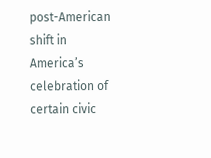post-American shift in America’s celebration of certain civic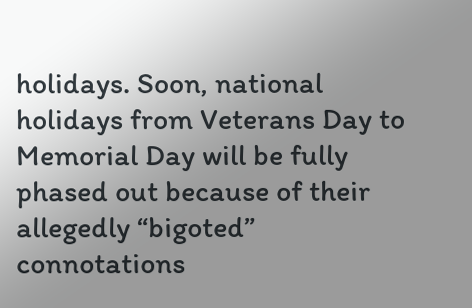holidays. Soon, national holidays from Veterans Day to Memorial Day will be fully phased out because of their allegedly “bigoted” connotations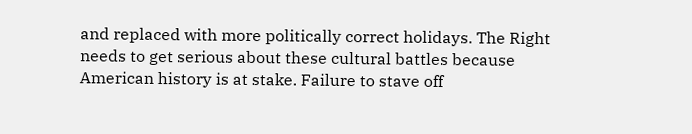and replaced with more politically correct holidays. The Right needs to get serious about these cultural battles because American history is at stake. Failure to stave off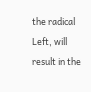the radical Left, will result in the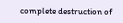complete destruction of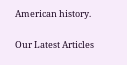American history.

Our Latest Articles